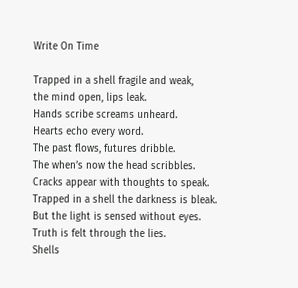Write On Time

Trapped in a shell fragile and weak,
the mind open, lips leak.
Hands scribe screams unheard.
Hearts echo every word.
The past flows, futures dribble.
The when’s now the head scribbles.
Cracks appear with thoughts to speak.
Trapped in a shell the darkness is bleak.
But the light is sensed without eyes.
Truth is felt through the lies.
Shells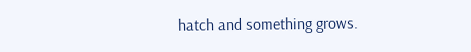hatch and something grows.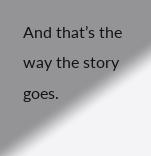And that’s the way the story goes.